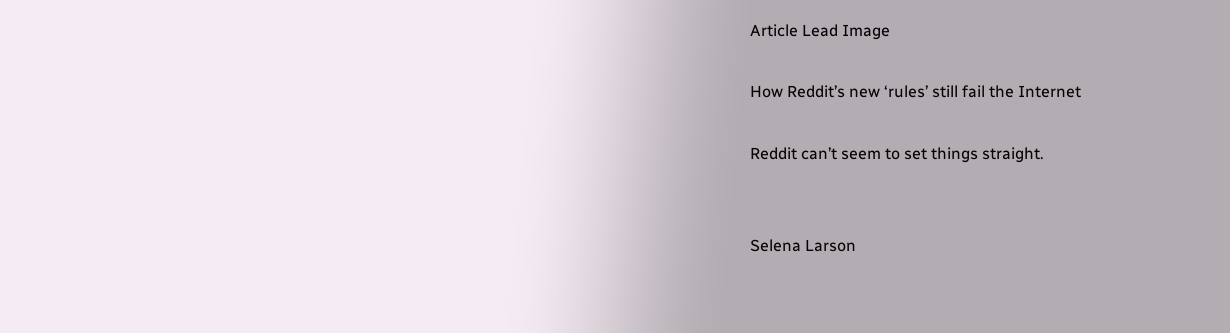Article Lead Image

How Reddit’s new ‘rules’ still fail the Internet

Reddit can’t seem to set things straight.


Selena Larson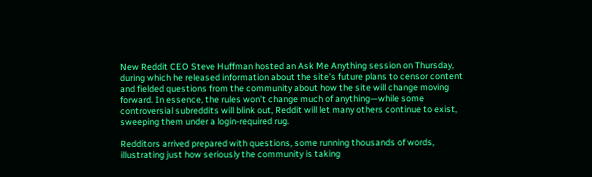New Reddit CEO Steve Huffman hosted an Ask Me Anything session on Thursday, during which he released information about the site’s future plans to censor content and fielded questions from the community about how the site will change moving forward. In essence, the rules won’t change much of anything—while some controversial subreddits will blink out, Reddit will let many others continue to exist, sweeping them under a login-required rug.

Redditors arrived prepared with questions, some running thousands of words, illustrating just how seriously the community is taking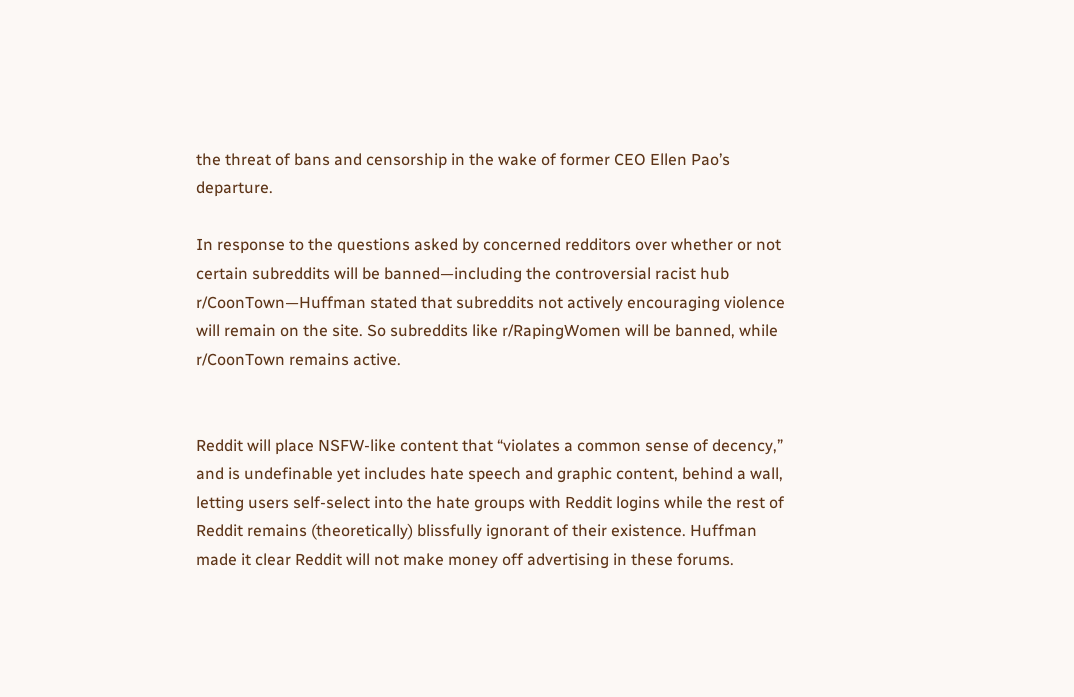the threat of bans and censorship in the wake of former CEO Ellen Pao’s departure.

In response to the questions asked by concerned redditors over whether or not certain subreddits will be banned—including the controversial racist hub r/CoonTown—Huffman stated that subreddits not actively encouraging violence will remain on the site. So subreddits like r/RapingWomen will be banned, while r/CoonTown remains active.


Reddit will place NSFW-like content that “violates a common sense of decency,” and is undefinable yet includes hate speech and graphic content, behind a wall, letting users self-select into the hate groups with Reddit logins while the rest of Reddit remains (theoretically) blissfully ignorant of their existence. Huffman made it clear Reddit will not make money off advertising in these forums.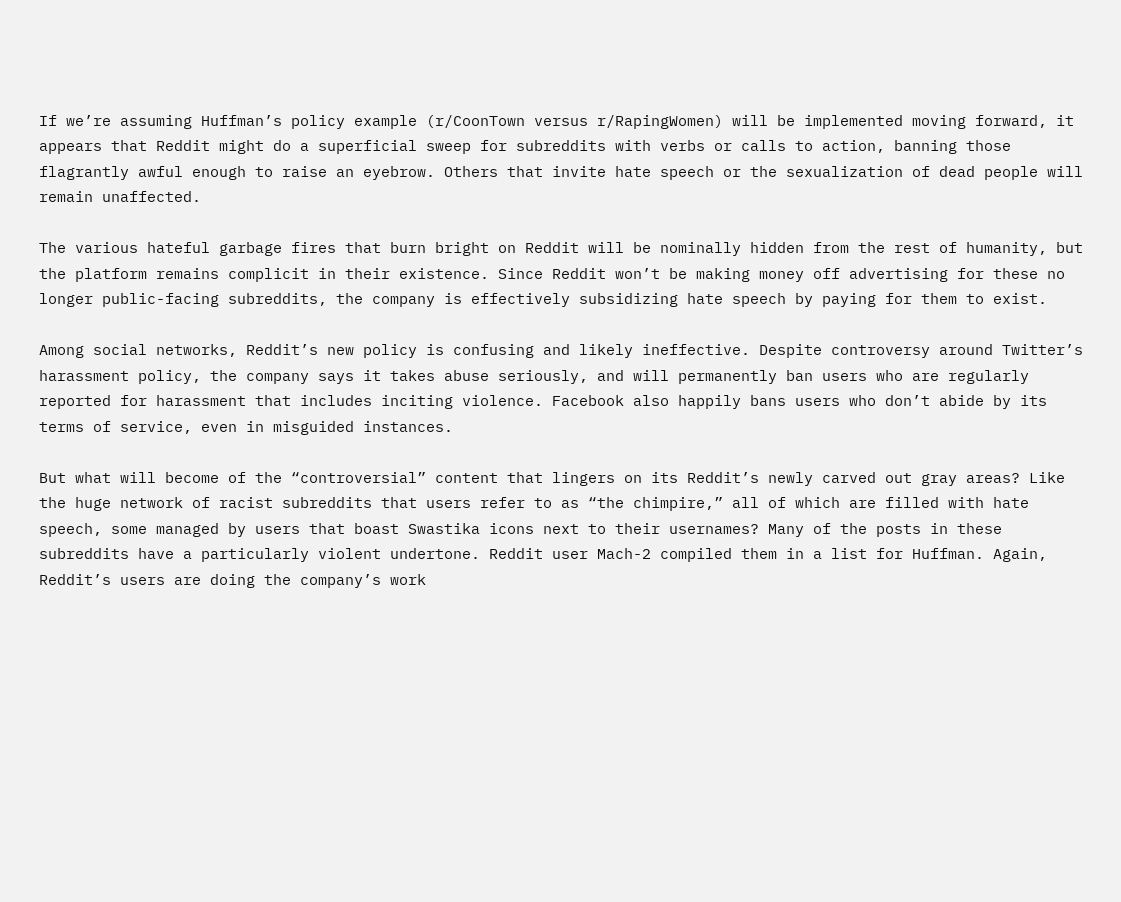If we’re assuming Huffman’s policy example (r/CoonTown versus r/RapingWomen) will be implemented moving forward, it appears that Reddit might do a superficial sweep for subreddits with verbs or calls to action, banning those flagrantly awful enough to raise an eyebrow. Others that invite hate speech or the sexualization of dead people will remain unaffected.

The various hateful garbage fires that burn bright on Reddit will be nominally hidden from the rest of humanity, but the platform remains complicit in their existence. Since Reddit won’t be making money off advertising for these no longer public-facing subreddits, the company is effectively subsidizing hate speech by paying for them to exist.

Among social networks, Reddit’s new policy is confusing and likely ineffective. Despite controversy around Twitter’s harassment policy, the company says it takes abuse seriously, and will permanently ban users who are regularly reported for harassment that includes inciting violence. Facebook also happily bans users who don’t abide by its terms of service, even in misguided instances.

But what will become of the “controversial” content that lingers on its Reddit’s newly carved out gray areas? Like the huge network of racist subreddits that users refer to as “the chimpire,” all of which are filled with hate speech, some managed by users that boast Swastika icons next to their usernames? Many of the posts in these subreddits have a particularly violent undertone. Reddit user Mach-2 compiled them in a list for Huffman. Again, Reddit’s users are doing the company’s work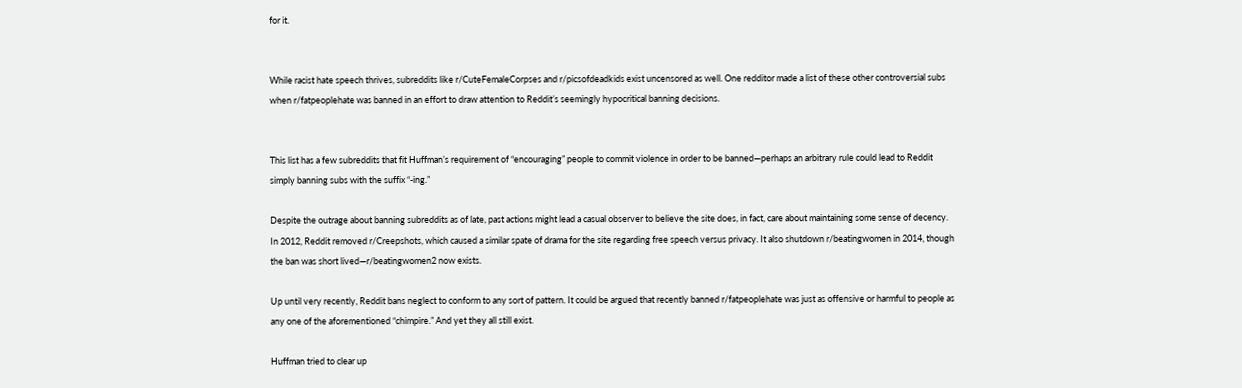for it.


While racist hate speech thrives, subreddits like r/CuteFemaleCorpses and r/picsofdeadkids exist uncensored as well. One redditor made a list of these other controversial subs when r/fatpeoplehate was banned in an effort to draw attention to Reddit’s seemingly hypocritical banning decisions.


This list has a few subreddits that fit Huffman’s requirement of “encouraging” people to commit violence in order to be banned—perhaps an arbitrary rule could lead to Reddit simply banning subs with the suffix “-ing.”

Despite the outrage about banning subreddits as of late, past actions might lead a casual observer to believe the site does, in fact, care about maintaining some sense of decency. In 2012, Reddit removed r/Creepshots, which caused a similar spate of drama for the site regarding free speech versus privacy. It also shutdown r/beatingwomen in 2014, though the ban was short lived—r/beatingwomen2 now exists.

Up until very recently, Reddit bans neglect to conform to any sort of pattern. It could be argued that recently banned r/fatpeoplehate was just as offensive or harmful to people as any one of the aforementioned “chimpire.” And yet they all still exist.

Huffman tried to clear up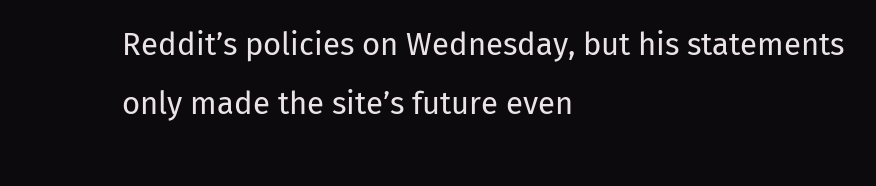Reddit’s policies on Wednesday, but his statements only made the site’s future even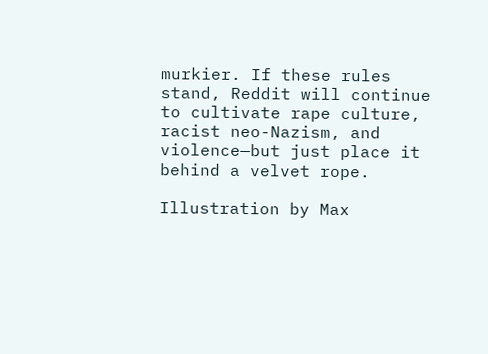murkier. If these rules stand, Reddit will continue to cultivate rape culture, racist neo-Nazism, and violence—but just place it behind a velvet rope.

Illustration by Max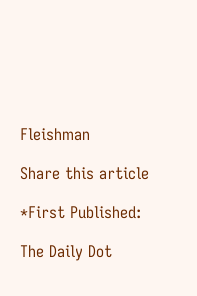Fleishman

Share this article

*First Published:

The Daily Dot